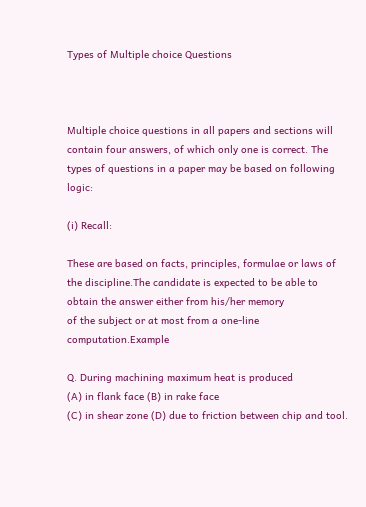Types of Multiple choice Questions



Multiple choice questions in all papers and sections will contain four answers, of which only one is correct. The types of questions in a paper may be based on following logic:

(i) Recall:

These are based on facts, principles, formulae or laws of the discipline.The candidate is expected to be able to obtain the answer either from his/her memory
of the subject or at most from a one-line computation.Example

Q. During machining maximum heat is produced
(A) in flank face (B) in rake face
(C) in shear zone (D) due to friction between chip and tool.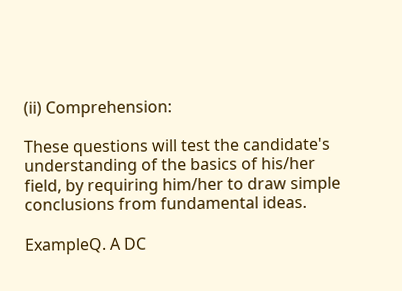(ii) Comprehension:

These questions will test the candidate's understanding of the basics of his/her field, by requiring him/her to draw simple conclusions from fundamental ideas.

ExampleQ. A DC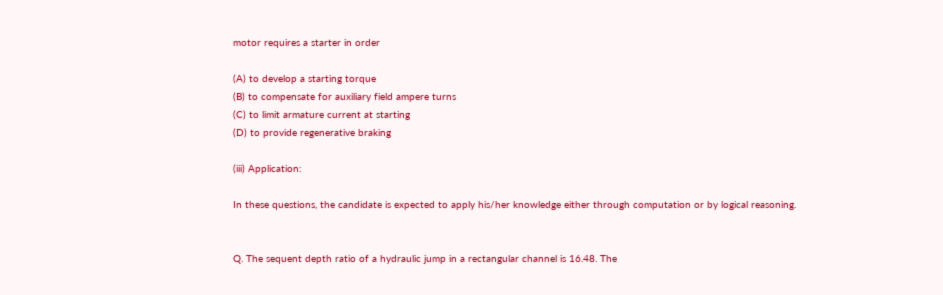motor requires a starter in order

(A) to develop a starting torque
(B) to compensate for auxiliary field ampere turns
(C) to limit armature current at starting
(D) to provide regenerative braking

(iii) Application:

In these questions, the candidate is expected to apply his/her knowledge either through computation or by logical reasoning.


Q. The sequent depth ratio of a hydraulic jump in a rectangular channel is 16.48. The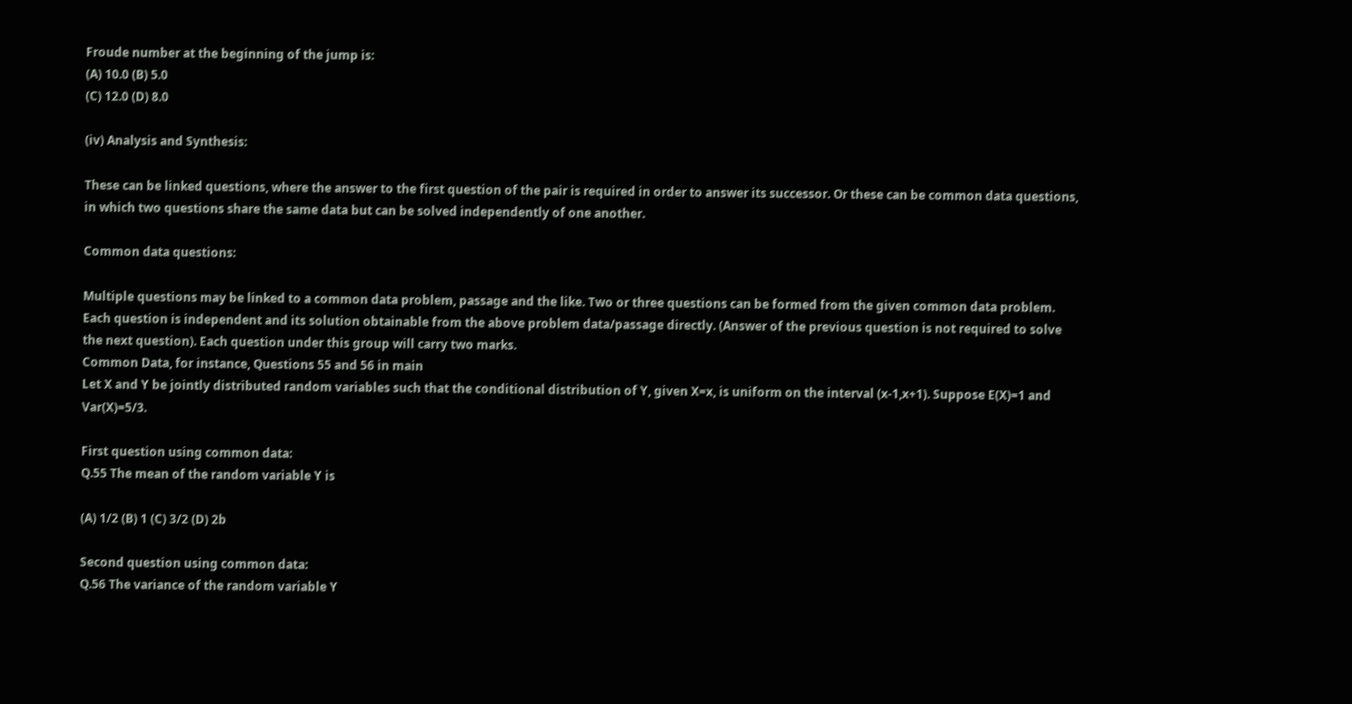Froude number at the beginning of the jump is:
(A) 10.0 (B) 5.0
(C) 12.0 (D) 8.0

(iv) Analysis and Synthesis:

These can be linked questions, where the answer to the first question of the pair is required in order to answer its successor. Or these can be common data questions, in which two questions share the same data but can be solved independently of one another.

Common data questions:

Multiple questions may be linked to a common data problem, passage and the like. Two or three questions can be formed from the given common data problem. Each question is independent and its solution obtainable from the above problem data/passage directly. (Answer of the previous question is not required to solve the next question). Each question under this group will carry two marks.
Common Data, for instance, Questions 55 and 56 in main
Let X and Y be jointly distributed random variables such that the conditional distribution of Y, given X=x, is uniform on the interval (x-1,x+1). Suppose E(X)=1 and Var(X)=5/3.

First question using common data:
Q.55 The mean of the random variable Y is

(A) 1/2 (B) 1 (C) 3/2 (D) 2b

Second question using common data:
Q.56 The variance of the random variable Y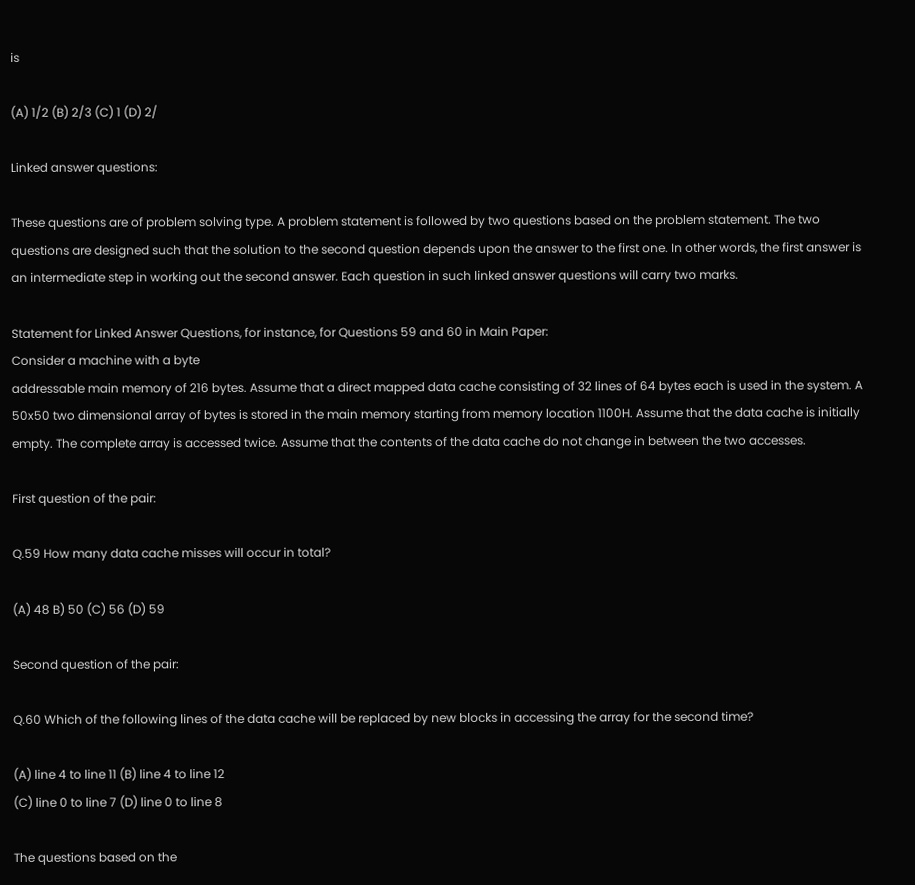is

(A) 1/2 (B) 2/3 (C) 1 (D) 2/

Linked answer questions:

These questions are of problem solving type. A problem statement is followed by two questions based on the problem statement. The two questions are designed such that the solution to the second question depends upon the answer to the first one. In other words, the first answer is an intermediate step in working out the second answer. Each question in such linked answer questions will carry two marks.

Statement for Linked Answer Questions, for instance, for Questions 59 and 60 in Main Paper:
Consider a machine with a byte
addressable main memory of 216 bytes. Assume that a direct mapped data cache consisting of 32 lines of 64 bytes each is used in the system. A 50x50 two dimensional array of bytes is stored in the main memory starting from memory location 1100H. Assume that the data cache is initially empty. The complete array is accessed twice. Assume that the contents of the data cache do not change in between the two accesses.

First question of the pair:

Q.59 How many data cache misses will occur in total?

(A) 48 B) 50 (C) 56 (D) 59

Second question of the pair:

Q.60 Which of the following lines of the data cache will be replaced by new blocks in accessing the array for the second time?

(A) line 4 to line 11 (B) line 4 to line 12
(C) line 0 to line 7 (D) line 0 to line 8

The questions based on the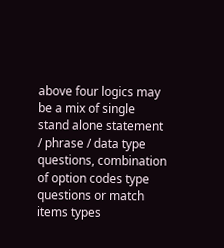above four logics may be a mix of single stand alone statement / phrase / data type questions, combination of option codes type questions or match items types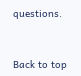questions.


Back to top